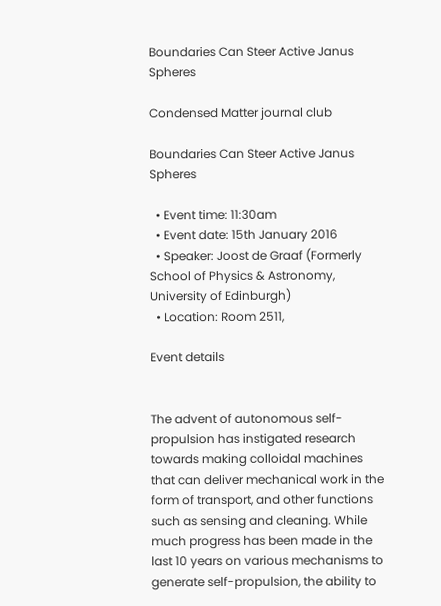Boundaries Can Steer Active Janus Spheres

Condensed Matter journal club

Boundaries Can Steer Active Janus Spheres

  • Event time: 11:30am
  • Event date: 15th January 2016
  • Speaker: Joost de Graaf (Formerly School of Physics & Astronomy, University of Edinburgh)
  • Location: Room 2511,

Event details


The advent of autonomous self-propulsion has instigated research towards making colloidal machines that can deliver mechanical work in the form of transport, and other functions such as sensing and cleaning. While much progress has been made in the last 10 years on various mechanisms to generate self-propulsion, the ability to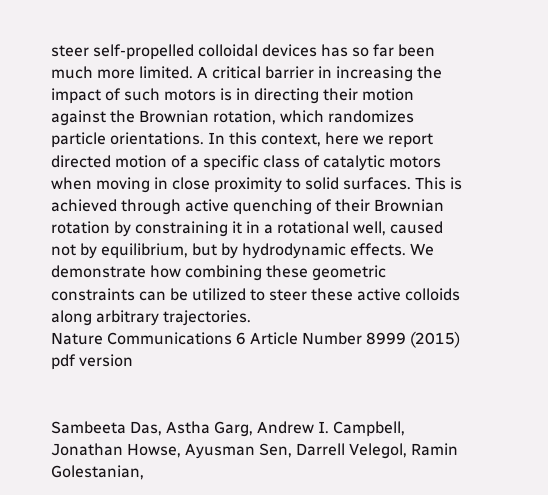steer self-propelled colloidal devices has so far been much more limited. A critical barrier in increasing the impact of such motors is in directing their motion against the Brownian rotation, which randomizes particle orientations. In this context, here we report directed motion of a specific class of catalytic motors when moving in close proximity to solid surfaces. This is achieved through active quenching of their Brownian rotation by constraining it in a rotational well, caused not by equilibrium, but by hydrodynamic effects. We demonstrate how combining these geometric constraints can be utilized to steer these active colloids along arbitrary trajectories.
Nature Communications 6 Article Number 8999 (2015)
pdf version


Sambeeta Das, Astha Garg, Andrew I. Campbell, Jonathan Howse, Ayusman Sen, Darrell Velegol, Ramin Golestanian,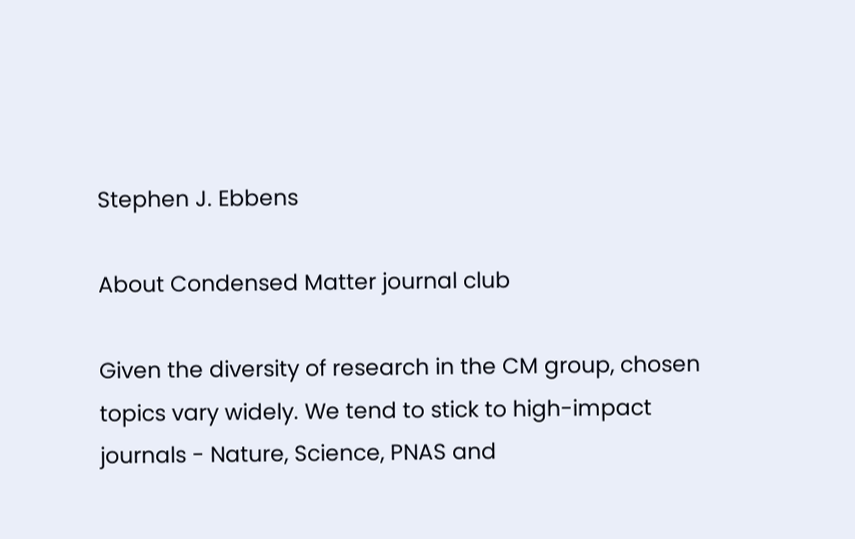Stephen J. Ebbens

About Condensed Matter journal club

Given the diversity of research in the CM group, chosen topics vary widely. We tend to stick to high-impact journals - Nature, Science, PNAS and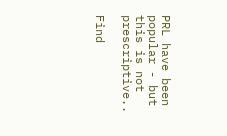PRL have been popular - but this is not prescriptive..

Find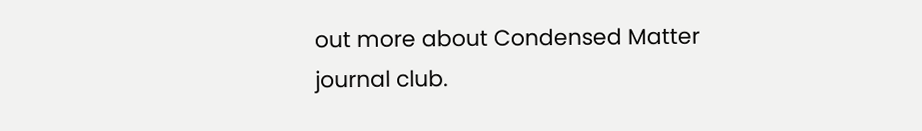out more about Condensed Matter journal club.